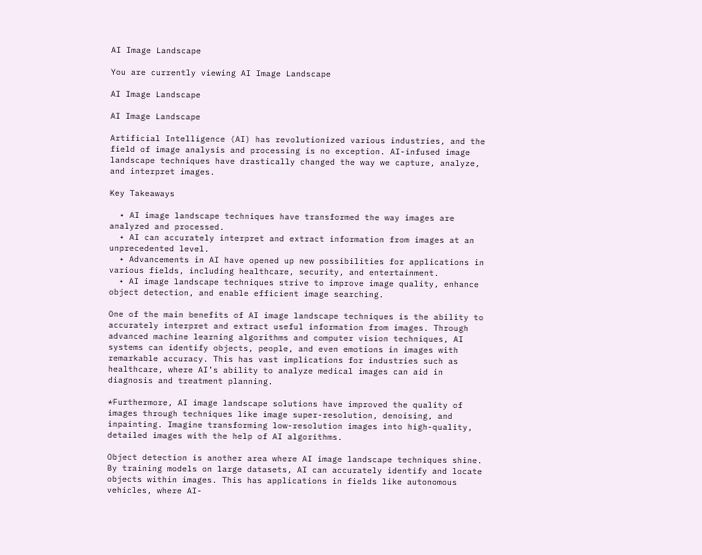AI Image Landscape

You are currently viewing AI Image Landscape

AI Image Landscape

AI Image Landscape

Artificial Intelligence (AI) has revolutionized various industries, and the field of image analysis and processing is no exception. AI-infused image landscape techniques have drastically changed the way we capture, analyze, and interpret images.

Key Takeaways

  • AI image landscape techniques have transformed the way images are analyzed and processed.
  • AI can accurately interpret and extract information from images at an unprecedented level.
  • Advancements in AI have opened up new possibilities for applications in various fields, including healthcare, security, and entertainment.
  • AI image landscape techniques strive to improve image quality, enhance object detection, and enable efficient image searching.

One of the main benefits of AI image landscape techniques is the ability to accurately interpret and extract useful information from images. Through advanced machine learning algorithms and computer vision techniques, AI systems can identify objects, people, and even emotions in images with remarkable accuracy. This has vast implications for industries such as healthcare, where AI’s ability to analyze medical images can aid in diagnosis and treatment planning.

*Furthermore, AI image landscape solutions have improved the quality of images through techniques like image super-resolution, denoising, and inpainting. Imagine transforming low-resolution images into high-quality, detailed images with the help of AI algorithms.

Object detection is another area where AI image landscape techniques shine. By training models on large datasets, AI can accurately identify and locate objects within images. This has applications in fields like autonomous vehicles, where AI-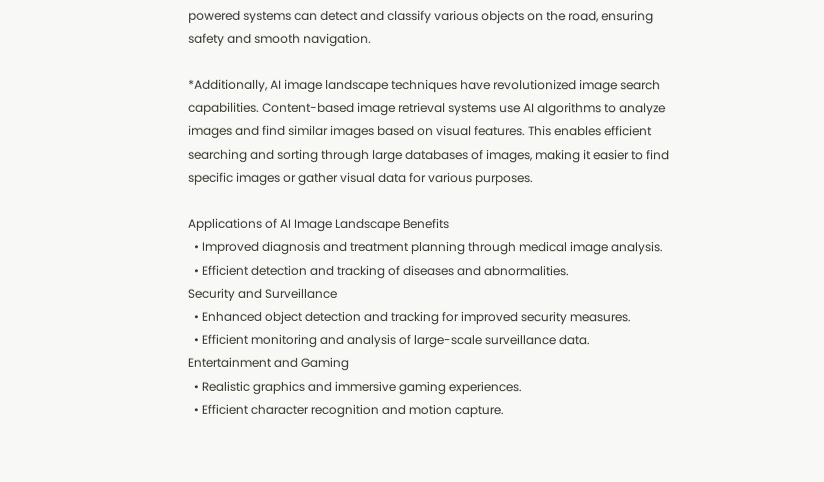powered systems can detect and classify various objects on the road, ensuring safety and smooth navigation.

*Additionally, AI image landscape techniques have revolutionized image search capabilities. Content-based image retrieval systems use AI algorithms to analyze images and find similar images based on visual features. This enables efficient searching and sorting through large databases of images, making it easier to find specific images or gather visual data for various purposes.

Applications of AI Image Landscape Benefits
  • Improved diagnosis and treatment planning through medical image analysis.
  • Efficient detection and tracking of diseases and abnormalities.
Security and Surveillance
  • Enhanced object detection and tracking for improved security measures.
  • Efficient monitoring and analysis of large-scale surveillance data.
Entertainment and Gaming
  • Realistic graphics and immersive gaming experiences.
  • Efficient character recognition and motion capture.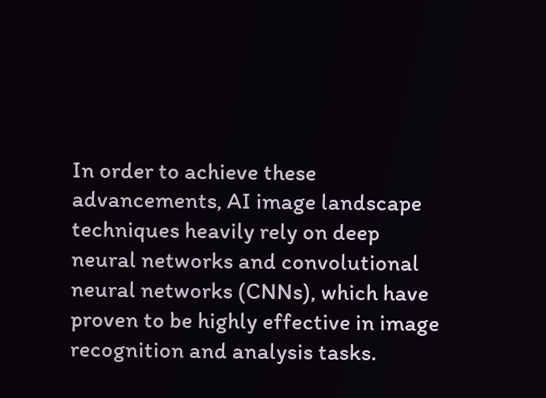In order to achieve these advancements, AI image landscape techniques heavily rely on deep neural networks and convolutional neural networks (CNNs), which have proven to be highly effective in image recognition and analysis tasks.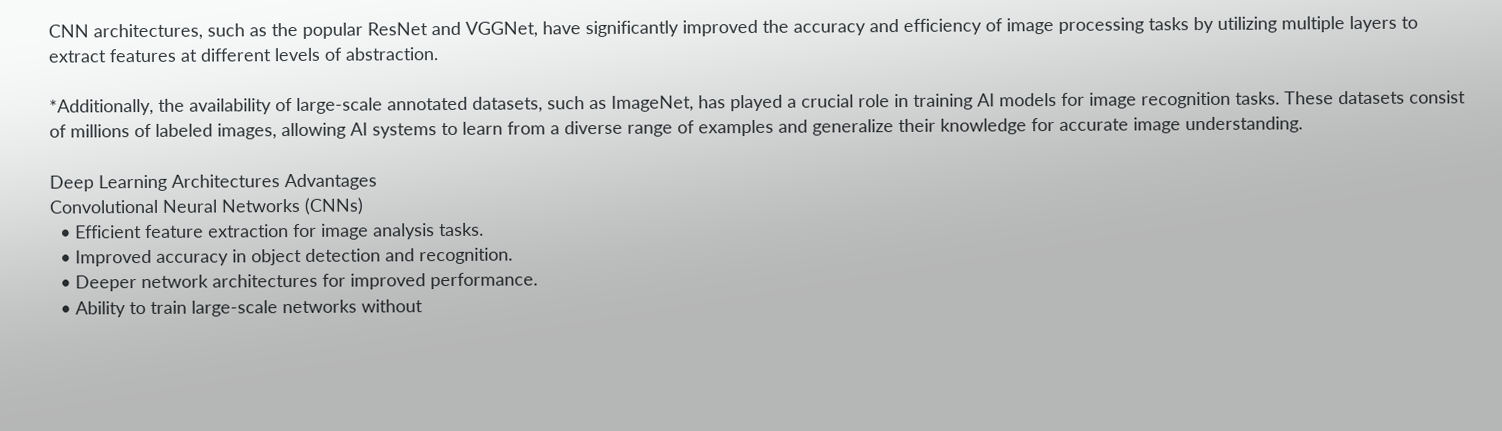CNN architectures, such as the popular ResNet and VGGNet, have significantly improved the accuracy and efficiency of image processing tasks by utilizing multiple layers to extract features at different levels of abstraction.

*Additionally, the availability of large-scale annotated datasets, such as ImageNet, has played a crucial role in training AI models for image recognition tasks. These datasets consist of millions of labeled images, allowing AI systems to learn from a diverse range of examples and generalize their knowledge for accurate image understanding.

Deep Learning Architectures Advantages
Convolutional Neural Networks (CNNs)
  • Efficient feature extraction for image analysis tasks.
  • Improved accuracy in object detection and recognition.
  • Deeper network architectures for improved performance.
  • Ability to train large-scale networks without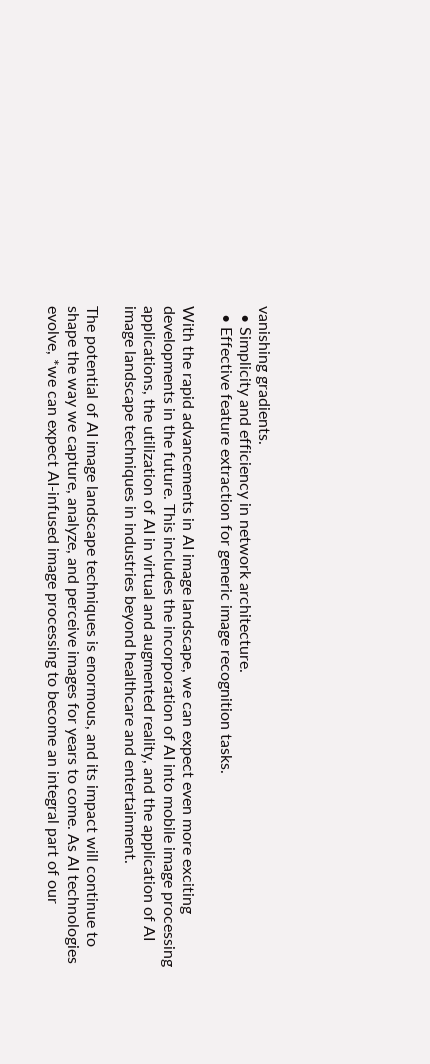vanishing gradients.
  • Simplicity and efficiency in network architecture.
  • Effective feature extraction for generic image recognition tasks.

With the rapid advancements in AI image landscape, we can expect even more exciting developments in the future. This includes the incorporation of AI into mobile image processing applications, the utilization of AI in virtual and augmented reality, and the application of AI image landscape techniques in industries beyond healthcare and entertainment.

The potential of AI image landscape techniques is enormous, and its impact will continue to shape the way we capture, analyze, and perceive images for years to come. As AI technologies evolve, *we can expect AI-infused image processing to become an integral part of our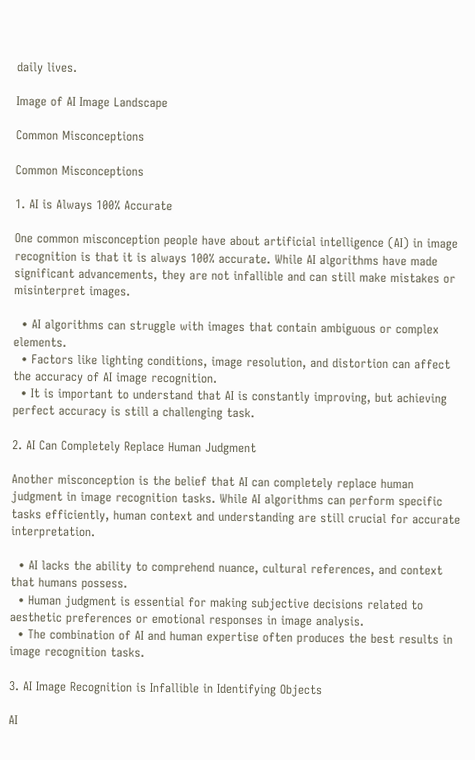daily lives.

Image of AI Image Landscape

Common Misconceptions

Common Misconceptions

1. AI is Always 100% Accurate

One common misconception people have about artificial intelligence (AI) in image recognition is that it is always 100% accurate. While AI algorithms have made significant advancements, they are not infallible and can still make mistakes or misinterpret images.

  • AI algorithms can struggle with images that contain ambiguous or complex elements.
  • Factors like lighting conditions, image resolution, and distortion can affect the accuracy of AI image recognition.
  • It is important to understand that AI is constantly improving, but achieving perfect accuracy is still a challenging task.

2. AI Can Completely Replace Human Judgment

Another misconception is the belief that AI can completely replace human judgment in image recognition tasks. While AI algorithms can perform specific tasks efficiently, human context and understanding are still crucial for accurate interpretation.

  • AI lacks the ability to comprehend nuance, cultural references, and context that humans possess.
  • Human judgment is essential for making subjective decisions related to aesthetic preferences or emotional responses in image analysis.
  • The combination of AI and human expertise often produces the best results in image recognition tasks.

3. AI Image Recognition is Infallible in Identifying Objects

AI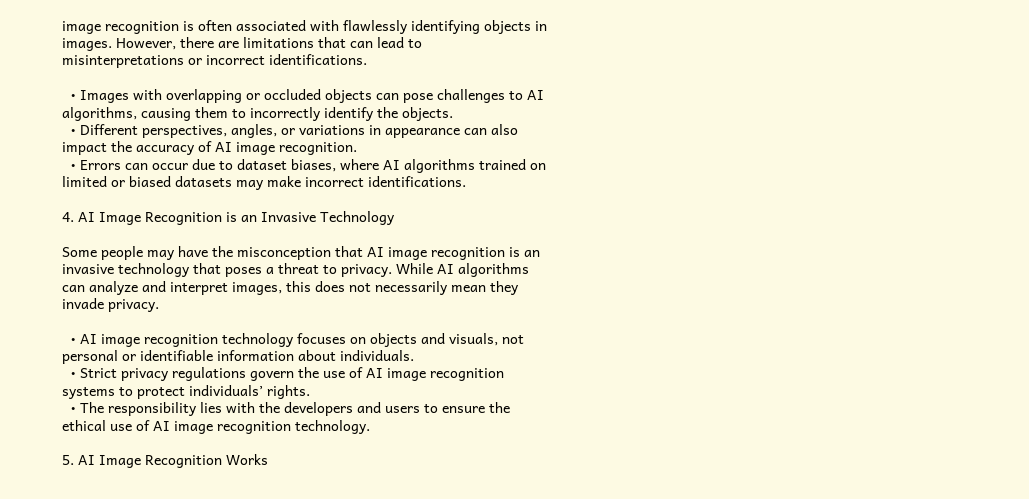image recognition is often associated with flawlessly identifying objects in images. However, there are limitations that can lead to misinterpretations or incorrect identifications.

  • Images with overlapping or occluded objects can pose challenges to AI algorithms, causing them to incorrectly identify the objects.
  • Different perspectives, angles, or variations in appearance can also impact the accuracy of AI image recognition.
  • Errors can occur due to dataset biases, where AI algorithms trained on limited or biased datasets may make incorrect identifications.

4. AI Image Recognition is an Invasive Technology

Some people may have the misconception that AI image recognition is an invasive technology that poses a threat to privacy. While AI algorithms can analyze and interpret images, this does not necessarily mean they invade privacy.

  • AI image recognition technology focuses on objects and visuals, not personal or identifiable information about individuals.
  • Strict privacy regulations govern the use of AI image recognition systems to protect individuals’ rights.
  • The responsibility lies with the developers and users to ensure the ethical use of AI image recognition technology.

5. AI Image Recognition Works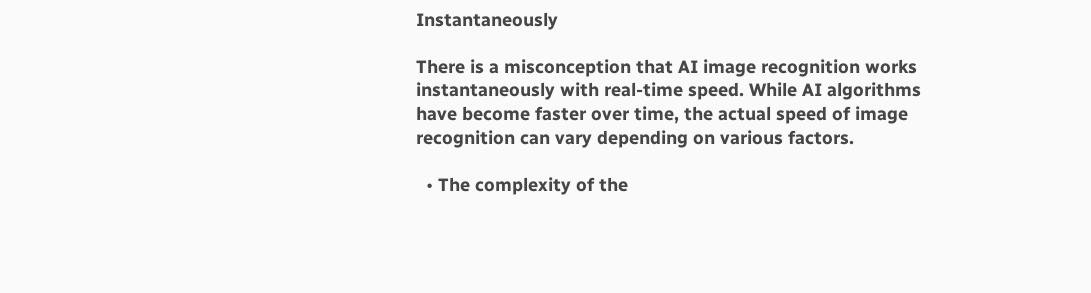Instantaneously

There is a misconception that AI image recognition works instantaneously with real-time speed. While AI algorithms have become faster over time, the actual speed of image recognition can vary depending on various factors.

  • The complexity of the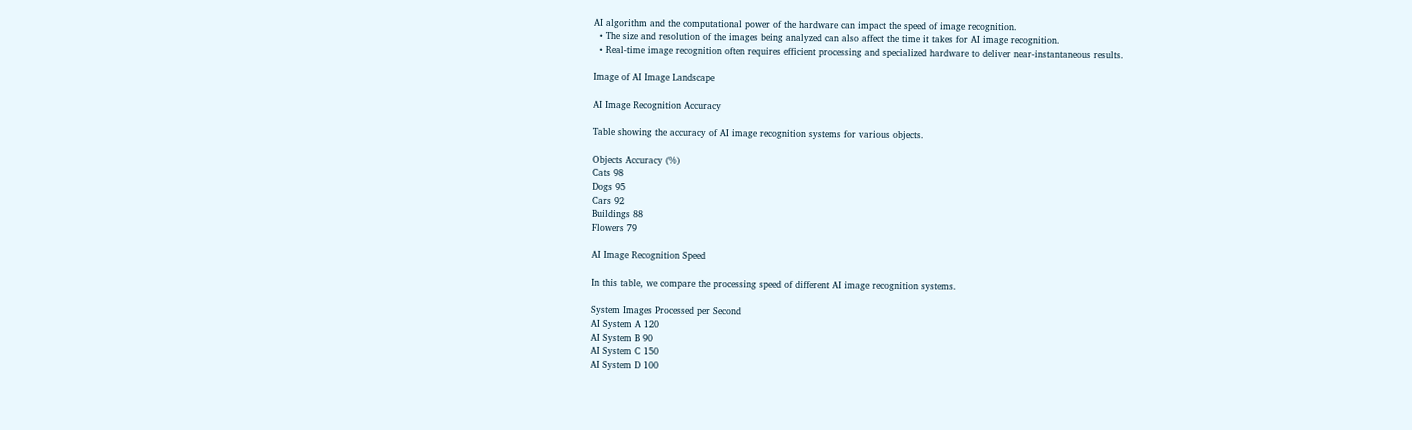AI algorithm and the computational power of the hardware can impact the speed of image recognition.
  • The size and resolution of the images being analyzed can also affect the time it takes for AI image recognition.
  • Real-time image recognition often requires efficient processing and specialized hardware to deliver near-instantaneous results.

Image of AI Image Landscape

AI Image Recognition Accuracy

Table showing the accuracy of AI image recognition systems for various objects.

Objects Accuracy (%)
Cats 98
Dogs 95
Cars 92
Buildings 88
Flowers 79

AI Image Recognition Speed

In this table, we compare the processing speed of different AI image recognition systems.

System Images Processed per Second
AI System A 120
AI System B 90
AI System C 150
AI System D 100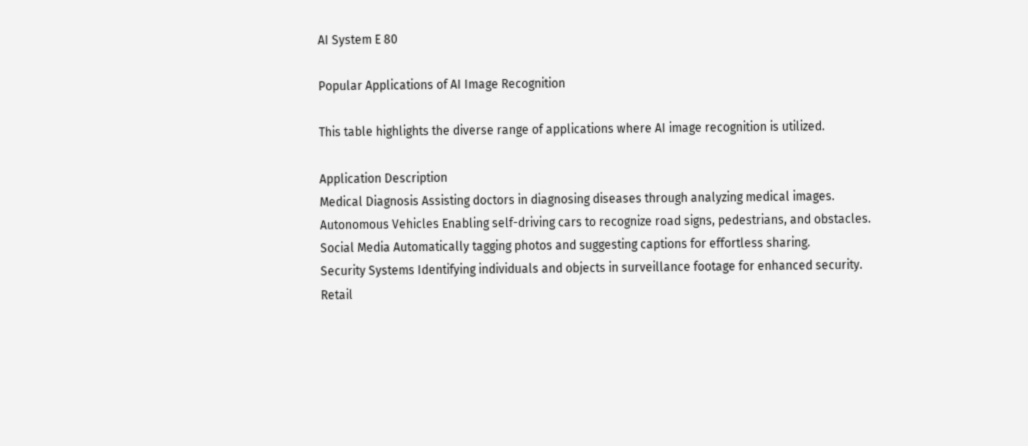AI System E 80

Popular Applications of AI Image Recognition

This table highlights the diverse range of applications where AI image recognition is utilized.

Application Description
Medical Diagnosis Assisting doctors in diagnosing diseases through analyzing medical images.
Autonomous Vehicles Enabling self-driving cars to recognize road signs, pedestrians, and obstacles.
Social Media Automatically tagging photos and suggesting captions for effortless sharing.
Security Systems Identifying individuals and objects in surveillance footage for enhanced security.
Retail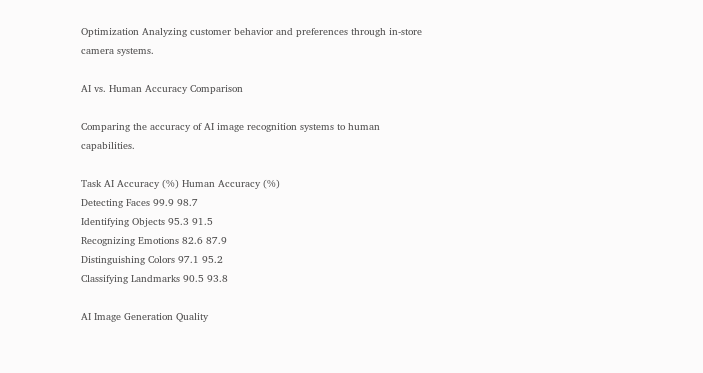Optimization Analyzing customer behavior and preferences through in-store camera systems.

AI vs. Human Accuracy Comparison

Comparing the accuracy of AI image recognition systems to human capabilities.

Task AI Accuracy (%) Human Accuracy (%)
Detecting Faces 99.9 98.7
Identifying Objects 95.3 91.5
Recognizing Emotions 82.6 87.9
Distinguishing Colors 97.1 95.2
Classifying Landmarks 90.5 93.8

AI Image Generation Quality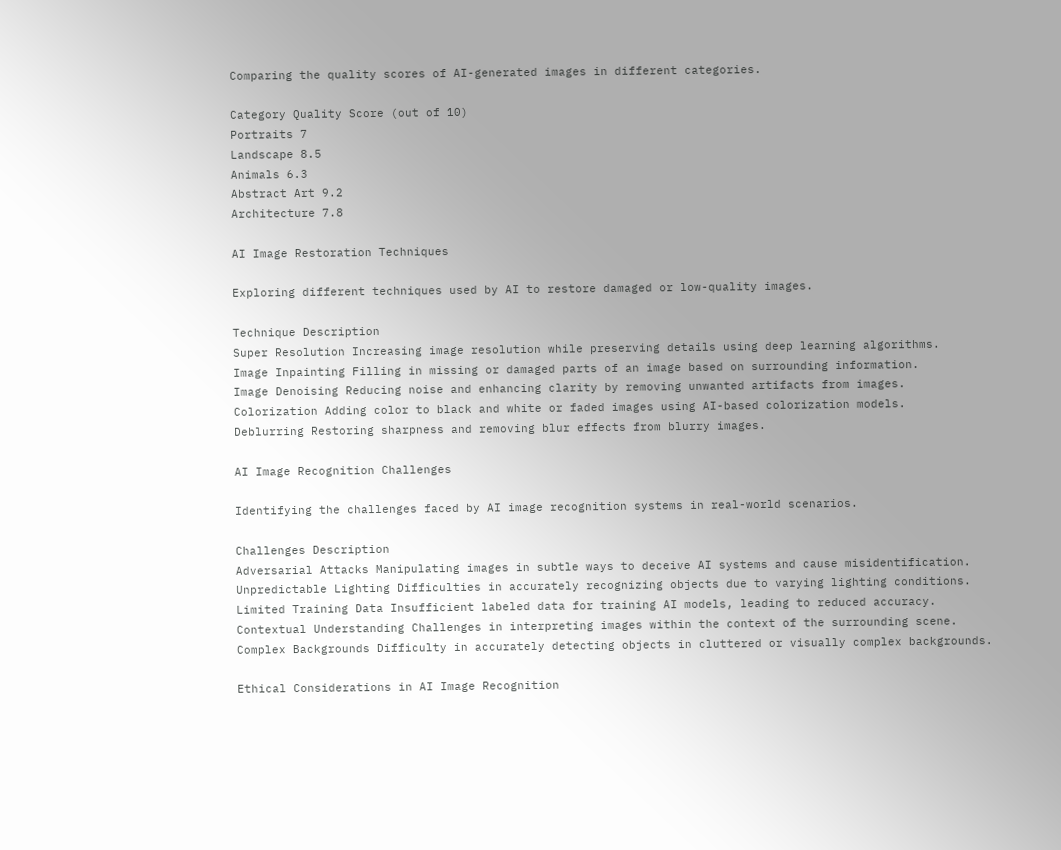Comparing the quality scores of AI-generated images in different categories.

Category Quality Score (out of 10)
Portraits 7
Landscape 8.5
Animals 6.3
Abstract Art 9.2
Architecture 7.8

AI Image Restoration Techniques

Exploring different techniques used by AI to restore damaged or low-quality images.

Technique Description
Super Resolution Increasing image resolution while preserving details using deep learning algorithms.
Image Inpainting Filling in missing or damaged parts of an image based on surrounding information.
Image Denoising Reducing noise and enhancing clarity by removing unwanted artifacts from images.
Colorization Adding color to black and white or faded images using AI-based colorization models.
Deblurring Restoring sharpness and removing blur effects from blurry images.

AI Image Recognition Challenges

Identifying the challenges faced by AI image recognition systems in real-world scenarios.

Challenges Description
Adversarial Attacks Manipulating images in subtle ways to deceive AI systems and cause misidentification.
Unpredictable Lighting Difficulties in accurately recognizing objects due to varying lighting conditions.
Limited Training Data Insufficient labeled data for training AI models, leading to reduced accuracy.
Contextual Understanding Challenges in interpreting images within the context of the surrounding scene.
Complex Backgrounds Difficulty in accurately detecting objects in cluttered or visually complex backgrounds.

Ethical Considerations in AI Image Recognition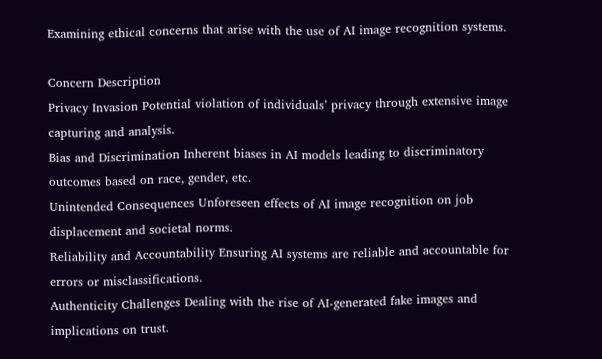Examining ethical concerns that arise with the use of AI image recognition systems.

Concern Description
Privacy Invasion Potential violation of individuals’ privacy through extensive image capturing and analysis.
Bias and Discrimination Inherent biases in AI models leading to discriminatory outcomes based on race, gender, etc.
Unintended Consequences Unforeseen effects of AI image recognition on job displacement and societal norms.
Reliability and Accountability Ensuring AI systems are reliable and accountable for errors or misclassifications.
Authenticity Challenges Dealing with the rise of AI-generated fake images and implications on trust.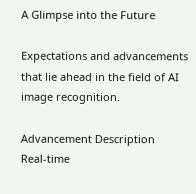A Glimpse into the Future

Expectations and advancements that lie ahead in the field of AI image recognition.

Advancement Description
Real-time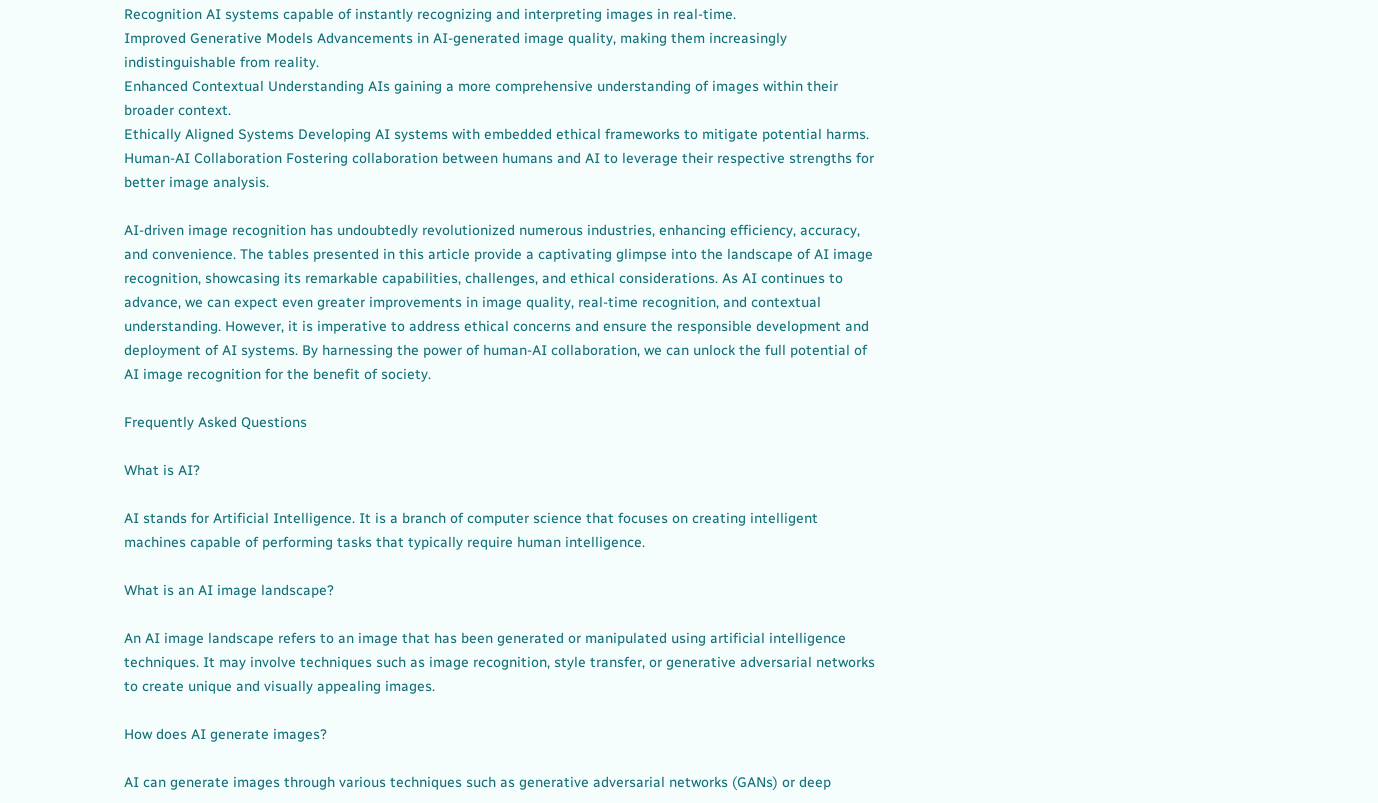Recognition AI systems capable of instantly recognizing and interpreting images in real-time.
Improved Generative Models Advancements in AI-generated image quality, making them increasingly indistinguishable from reality.
Enhanced Contextual Understanding AIs gaining a more comprehensive understanding of images within their broader context.
Ethically Aligned Systems Developing AI systems with embedded ethical frameworks to mitigate potential harms.
Human-AI Collaboration Fostering collaboration between humans and AI to leverage their respective strengths for better image analysis.

AI-driven image recognition has undoubtedly revolutionized numerous industries, enhancing efficiency, accuracy, and convenience. The tables presented in this article provide a captivating glimpse into the landscape of AI image recognition, showcasing its remarkable capabilities, challenges, and ethical considerations. As AI continues to advance, we can expect even greater improvements in image quality, real-time recognition, and contextual understanding. However, it is imperative to address ethical concerns and ensure the responsible development and deployment of AI systems. By harnessing the power of human-AI collaboration, we can unlock the full potential of AI image recognition for the benefit of society.

Frequently Asked Questions

What is AI?

AI stands for Artificial Intelligence. It is a branch of computer science that focuses on creating intelligent machines capable of performing tasks that typically require human intelligence.

What is an AI image landscape?

An AI image landscape refers to an image that has been generated or manipulated using artificial intelligence techniques. It may involve techniques such as image recognition, style transfer, or generative adversarial networks to create unique and visually appealing images.

How does AI generate images?

AI can generate images through various techniques such as generative adversarial networks (GANs) or deep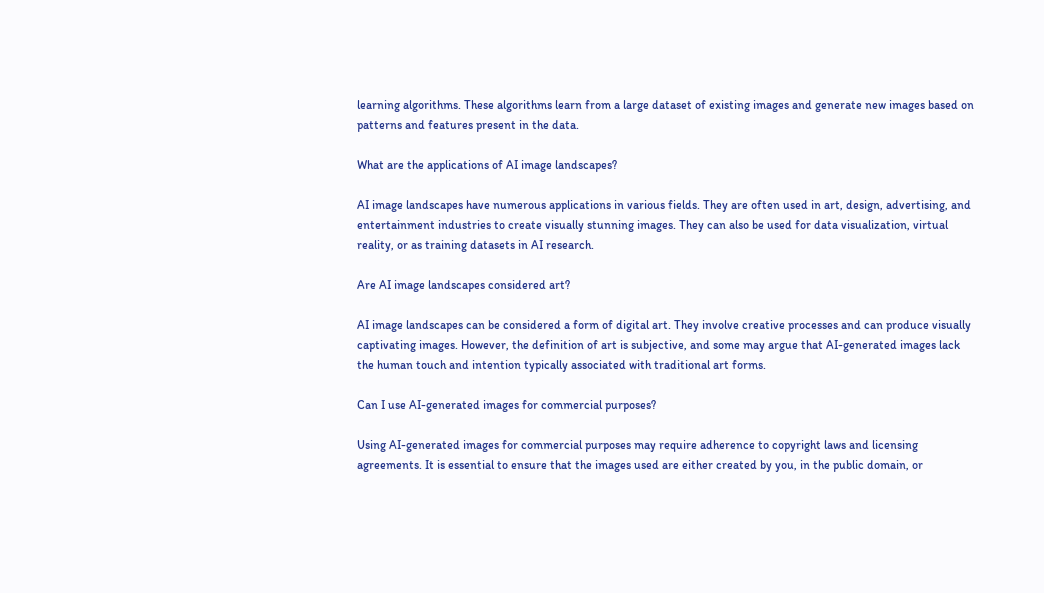learning algorithms. These algorithms learn from a large dataset of existing images and generate new images based on patterns and features present in the data.

What are the applications of AI image landscapes?

AI image landscapes have numerous applications in various fields. They are often used in art, design, advertising, and entertainment industries to create visually stunning images. They can also be used for data visualization, virtual reality, or as training datasets in AI research.

Are AI image landscapes considered art?

AI image landscapes can be considered a form of digital art. They involve creative processes and can produce visually captivating images. However, the definition of art is subjective, and some may argue that AI-generated images lack the human touch and intention typically associated with traditional art forms.

Can I use AI-generated images for commercial purposes?

Using AI-generated images for commercial purposes may require adherence to copyright laws and licensing agreements. It is essential to ensure that the images used are either created by you, in the public domain, or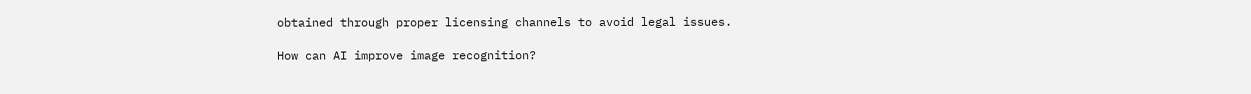obtained through proper licensing channels to avoid legal issues.

How can AI improve image recognition?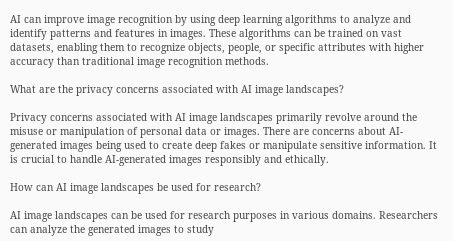AI can improve image recognition by using deep learning algorithms to analyze and identify patterns and features in images. These algorithms can be trained on vast datasets, enabling them to recognize objects, people, or specific attributes with higher accuracy than traditional image recognition methods.

What are the privacy concerns associated with AI image landscapes?

Privacy concerns associated with AI image landscapes primarily revolve around the misuse or manipulation of personal data or images. There are concerns about AI-generated images being used to create deep fakes or manipulate sensitive information. It is crucial to handle AI-generated images responsibly and ethically.

How can AI image landscapes be used for research?

AI image landscapes can be used for research purposes in various domains. Researchers can analyze the generated images to study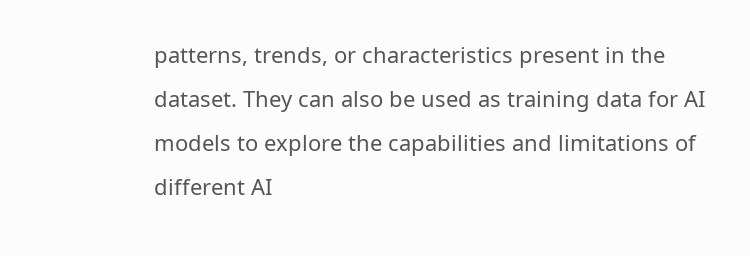patterns, trends, or characteristics present in the dataset. They can also be used as training data for AI models to explore the capabilities and limitations of different AI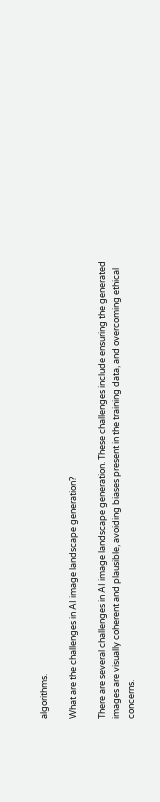algorithms.

What are the challenges in AI image landscape generation?

There are several challenges in AI image landscape generation. These challenges include ensuring the generated images are visually coherent and plausible, avoiding biases present in the training data, and overcoming ethical concerns.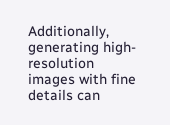Additionally, generating high-resolution images with fine details can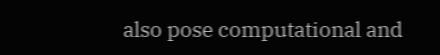also pose computational and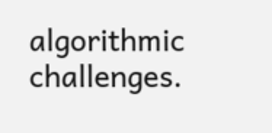algorithmic challenges.